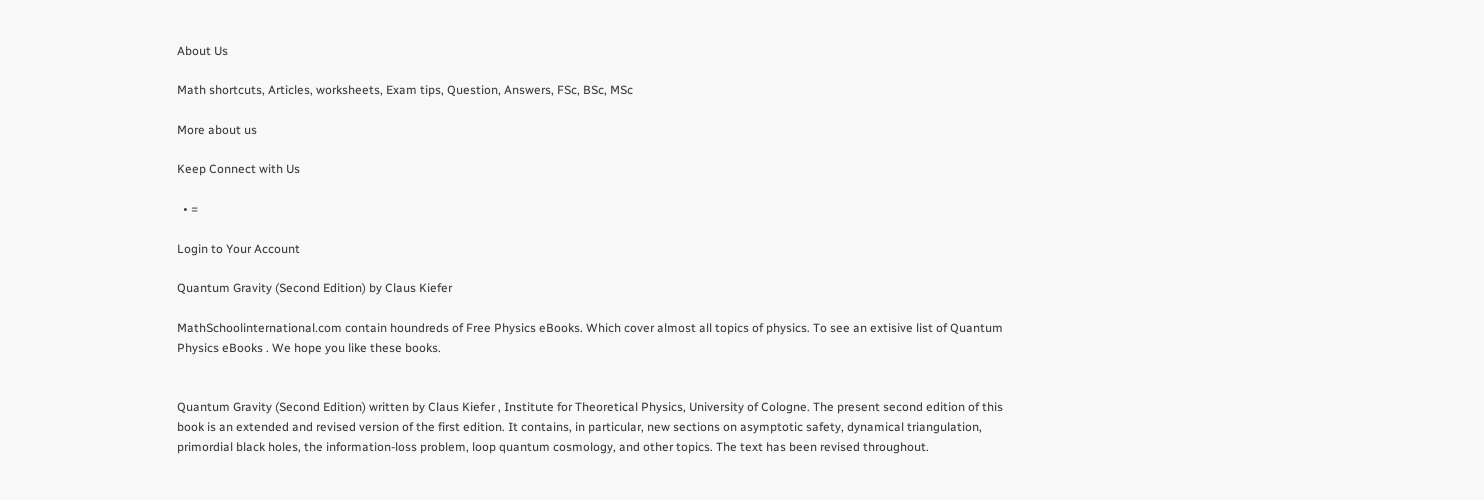About Us

Math shortcuts, Articles, worksheets, Exam tips, Question, Answers, FSc, BSc, MSc

More about us

Keep Connect with Us

  • =

Login to Your Account

Quantum Gravity (Second Edition) by Claus Kiefer

MathSchoolinternational.com contain houndreds of Free Physics eBooks. Which cover almost all topics of physics. To see an extisive list of Quantum Physics eBooks . We hope you like these books.


Quantum Gravity (Second Edition) written by Claus Kiefer , Institute for Theoretical Physics, University of Cologne. The present second edition of this book is an extended and revised version of the first edition. It contains, in particular, new sections on asymptotic safety, dynamical triangulation, primordial black holes, the information-loss problem, loop quantum cosmology, and other topics. The text has been revised throughout.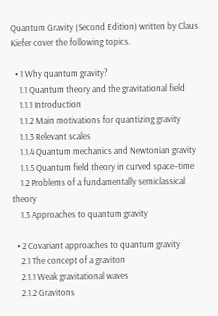Quantum Gravity (Second Edition) written by Claus Kiefer cover the following topics.

  • 1 Why quantum gravity?
    1.1 Quantum theory and the gravitational field
    1.1.1 Introduction
    1.1.2 Main motivations for quantizing gravity
    1.1.3 Relevant scales
    1.1.4 Quantum mechanics and Newtonian gravity
    1.1.5 Quantum field theory in curved space–time
    1.2 Problems of a fundamentally semiclassical theory
    1.3 Approaches to quantum gravity

  • 2 Covariant approaches to quantum gravity
    2.1 The concept of a graviton
    2.1.1 Weak gravitational waves
    2.1.2 Gravitons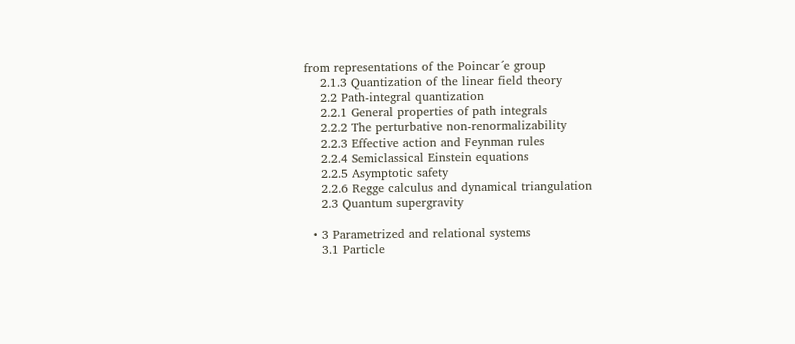from representations of the Poincar´e group
    2.1.3 Quantization of the linear field theory
    2.2 Path-integral quantization
    2.2.1 General properties of path integrals
    2.2.2 The perturbative non-renormalizability
    2.2.3 Effective action and Feynman rules
    2.2.4 Semiclassical Einstein equations
    2.2.5 Asymptotic safety
    2.2.6 Regge calculus and dynamical triangulation
    2.3 Quantum supergravity

  • 3 Parametrized and relational systems
    3.1 Particle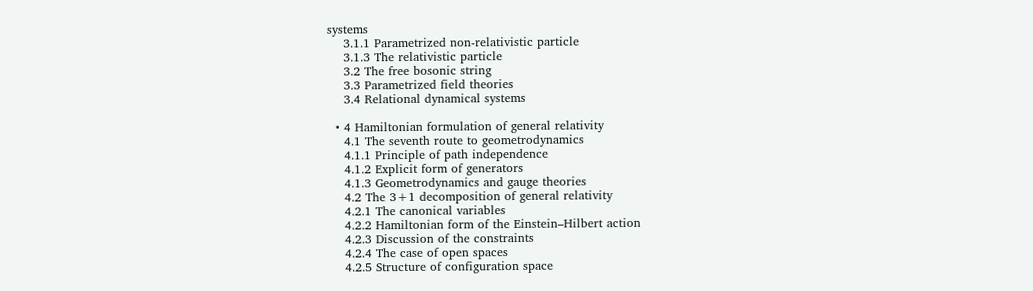systems
    3.1.1 Parametrized non-relativistic particle
    3.1.3 The relativistic particle
    3.2 The free bosonic string
    3.3 Parametrized field theories
    3.4 Relational dynamical systems

  • 4 Hamiltonian formulation of general relativity
    4.1 The seventh route to geometrodynamics
    4.1.1 Principle of path independence
    4.1.2 Explicit form of generators
    4.1.3 Geometrodynamics and gauge theories
    4.2 The 3+1 decomposition of general relativity
    4.2.1 The canonical variables
    4.2.2 Hamiltonian form of the Einstein–Hilbert action
    4.2.3 Discussion of the constraints
    4.2.4 The case of open spaces
    4.2.5 Structure of configuration space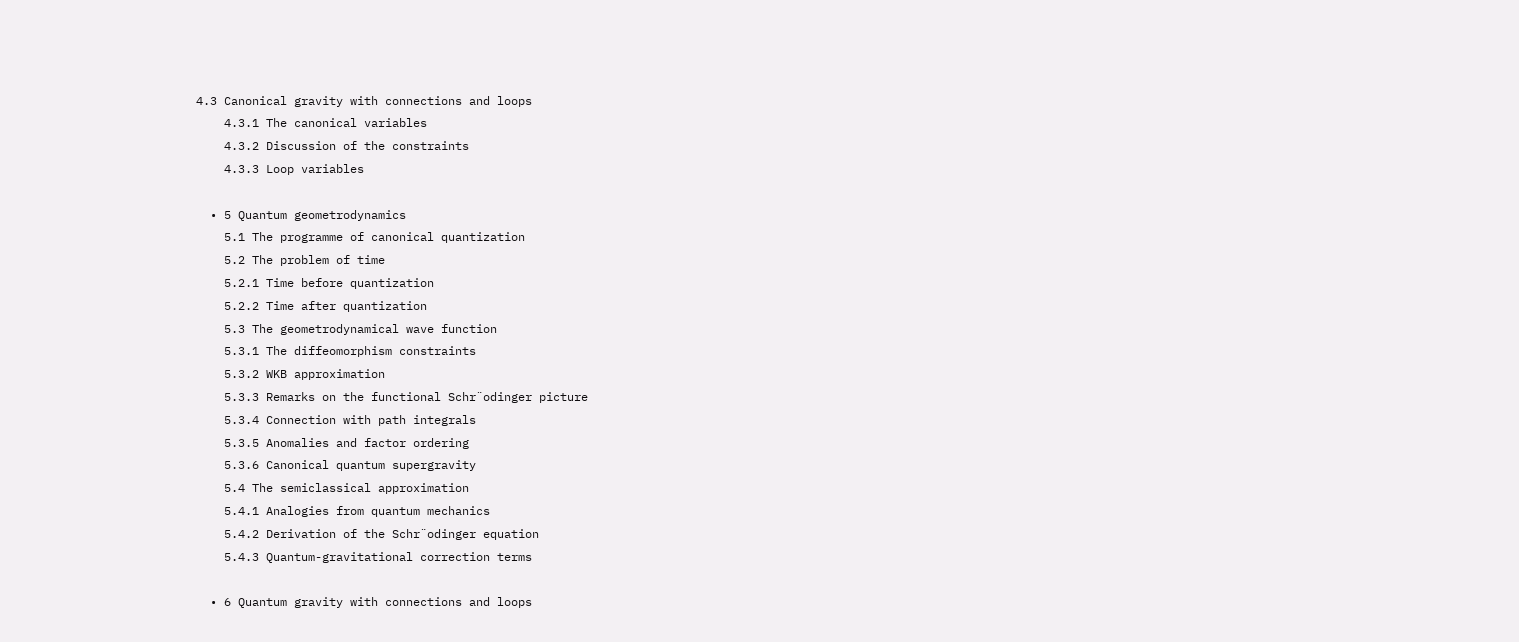4.3 Canonical gravity with connections and loops
    4.3.1 The canonical variables
    4.3.2 Discussion of the constraints
    4.3.3 Loop variables

  • 5 Quantum geometrodynamics
    5.1 The programme of canonical quantization
    5.2 The problem of time
    5.2.1 Time before quantization
    5.2.2 Time after quantization
    5.3 The geometrodynamical wave function
    5.3.1 The diffeomorphism constraints
    5.3.2 WKB approximation
    5.3.3 Remarks on the functional Schr¨odinger picture
    5.3.4 Connection with path integrals
    5.3.5 Anomalies and factor ordering
    5.3.6 Canonical quantum supergravity
    5.4 The semiclassical approximation
    5.4.1 Analogies from quantum mechanics
    5.4.2 Derivation of the Schr¨odinger equation
    5.4.3 Quantum-gravitational correction terms

  • 6 Quantum gravity with connections and loops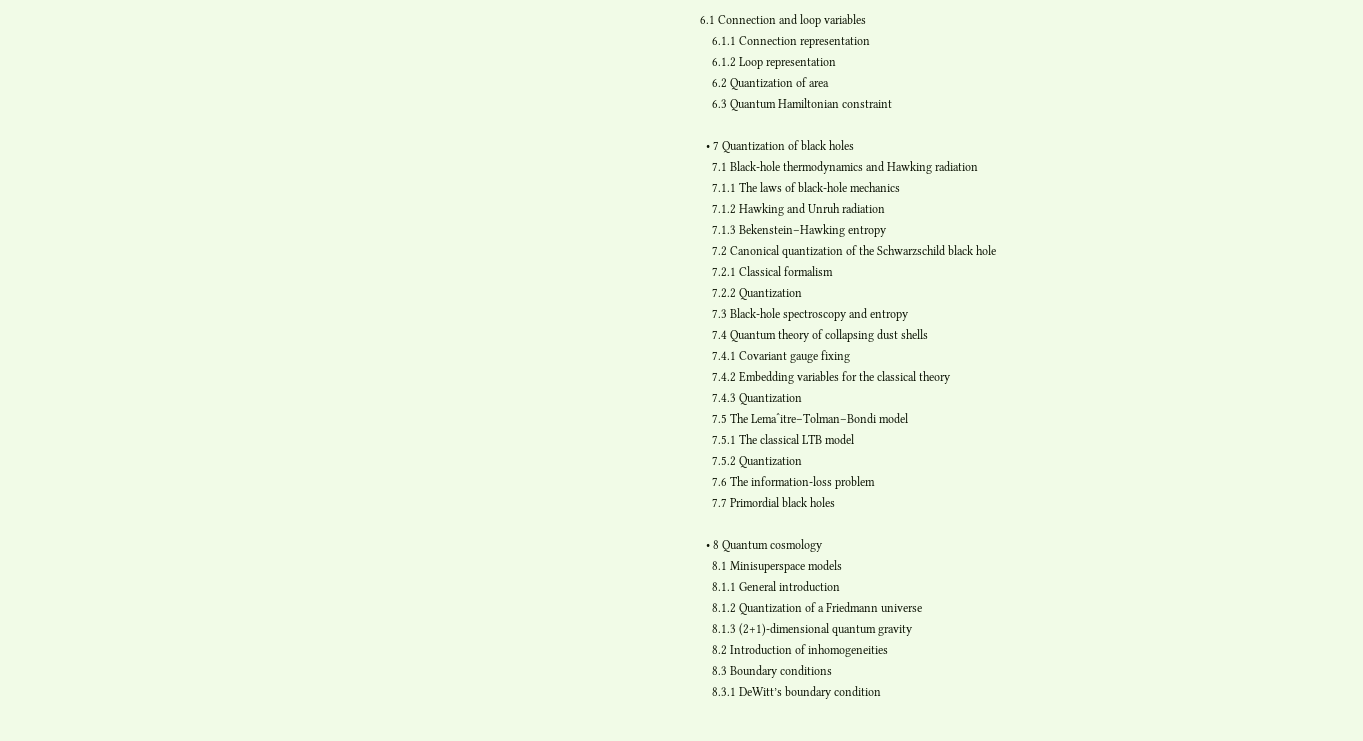6.1 Connection and loop variables
    6.1.1 Connection representation
    6.1.2 Loop representation
    6.2 Quantization of area
    6.3 Quantum Hamiltonian constraint

  • 7 Quantization of black holes
    7.1 Black-hole thermodynamics and Hawking radiation
    7.1.1 The laws of black-hole mechanics
    7.1.2 Hawking and Unruh radiation
    7.1.3 Bekenstein–Hawking entropy
    7.2 Canonical quantization of the Schwarzschild black hole
    7.2.1 Classical formalism
    7.2.2 Quantization
    7.3 Black-hole spectroscopy and entropy
    7.4 Quantum theory of collapsing dust shells
    7.4.1 Covariant gauge fixing
    7.4.2 Embedding variables for the classical theory
    7.4.3 Quantization
    7.5 The Lemaˆitre–Tolman–Bondi model
    7.5.1 The classical LTB model
    7.5.2 Quantization
    7.6 The information-loss problem
    7.7 Primordial black holes

  • 8 Quantum cosmology
    8.1 Minisuperspace models
    8.1.1 General introduction
    8.1.2 Quantization of a Friedmann universe
    8.1.3 (2+1)-dimensional quantum gravity
    8.2 Introduction of inhomogeneities
    8.3 Boundary conditions
    8.3.1 DeWitt’s boundary condition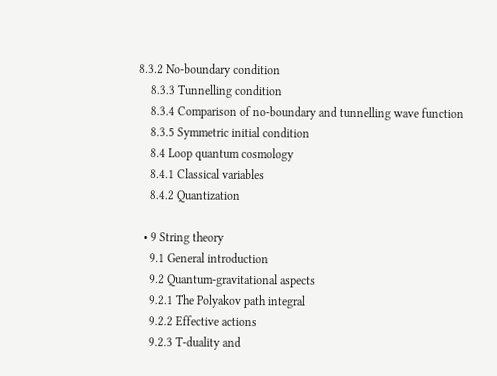8.3.2 No-boundary condition
    8.3.3 Tunnelling condition
    8.3.4 Comparison of no-boundary and tunnelling wave function
    8.3.5 Symmetric initial condition
    8.4 Loop quantum cosmology
    8.4.1 Classical variables
    8.4.2 Quantization

  • 9 String theory
    9.1 General introduction
    9.2 Quantum-gravitational aspects
    9.2.1 The Polyakov path integral
    9.2.2 Effective actions
    9.2.3 T-duality and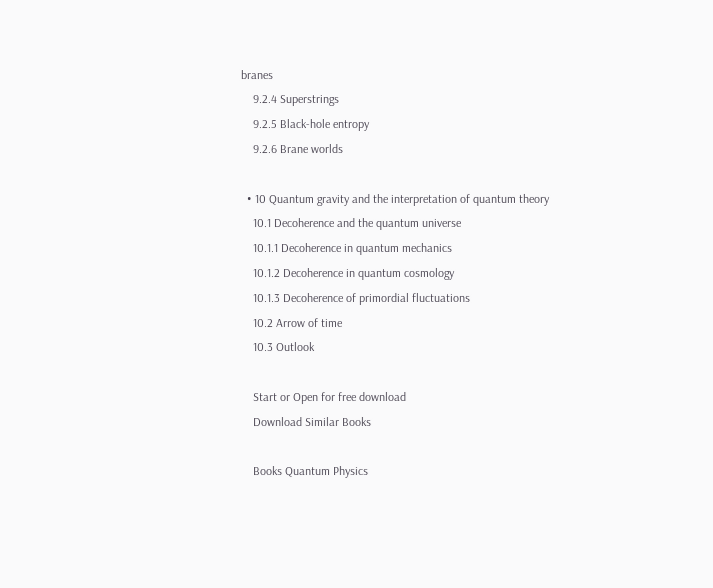branes
    9.2.4 Superstrings
    9.2.5 Black-hole entropy
    9.2.6 Brane worlds

  • 10 Quantum gravity and the interpretation of quantum theory
    10.1 Decoherence and the quantum universe
    10.1.1 Decoherence in quantum mechanics
    10.1.2 Decoherence in quantum cosmology
    10.1.3 Decoherence of primordial fluctuations
    10.2 Arrow of time
    10.3 Outlook

    Start or Open for free download
    Download Similar Books

    Books Quantum Physics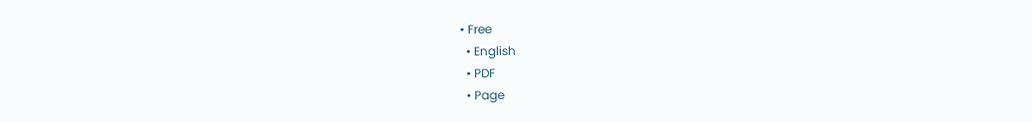• Free
  • English
  • PDF
  • Page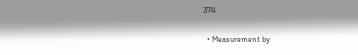374

  • Measurement by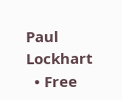Paul Lockhart
  • Free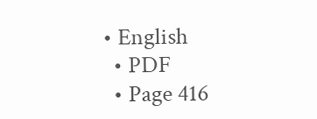• English
  • PDF
  • Page 416